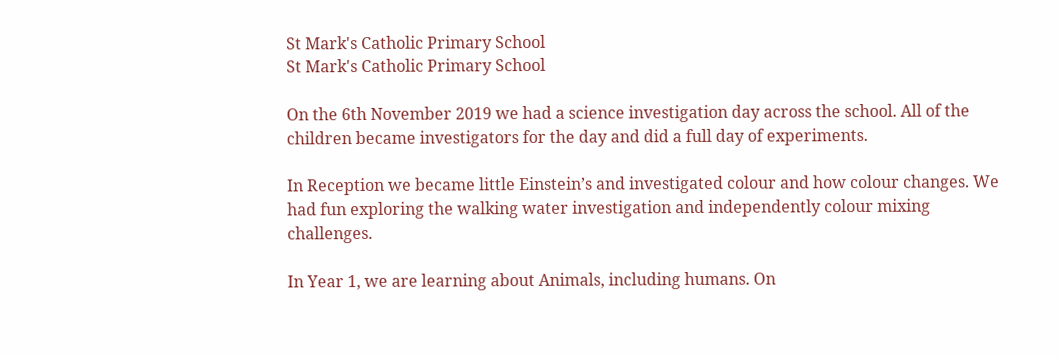St Mark's Catholic Primary School
St Mark's Catholic Primary School

On the 6th November 2019 we had a science investigation day across the school. All of the children became investigators for the day and did a full day of experiments.

In Reception we became little Einstein’s and investigated colour and how colour changes. We had fun exploring the walking water investigation and independently colour mixing challenges.

In Year 1, we are learning about Animals, including humans. On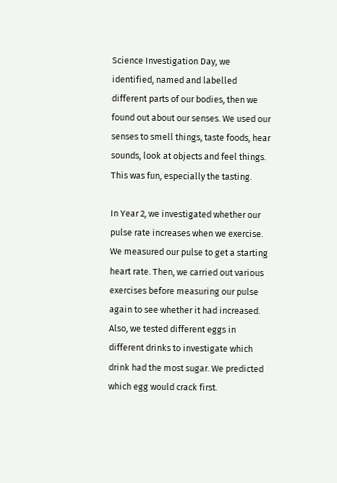Science Investigation Day, we identified, named and labelled different parts of our bodies, then we found out about our senses. We used our senses to smell things, taste foods, hear sounds, look at objects and feel things. This was fun, especially the tasting.

In Year 2, we investigated whether our pulse rate increases when we exercise. We measured our pulse to get a starting heart rate. Then, we carried out various exercises before measuring our pulse again to see whether it had increased. Also, we tested different eggs in different drinks to investigate which drink had the most sugar. We predicted which egg would crack first.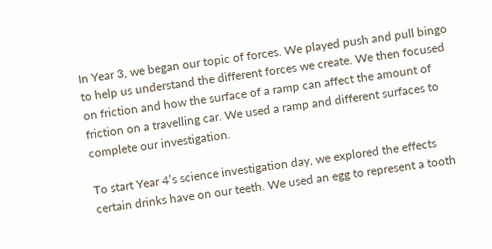In Year 3, we began our topic of forces. We played push and pull bingo to help us understand the different forces we create. We then focused on friction and how the surface of a ramp can affect the amount of friction on a travelling car. We used a ramp and different surfaces to complete our investigation.

To start Year 4’s science investigation day, we explored the effects certain drinks have on our teeth. We used an egg to represent a tooth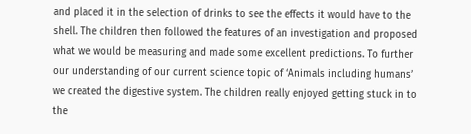and placed it in the selection of drinks to see the effects it would have to the shell. The children then followed the features of an investigation and proposed what we would be measuring and made some excellent predictions. To further our understanding of our current science topic of ‘Animals including humans’ we created the digestive system. The children really enjoyed getting stuck in to the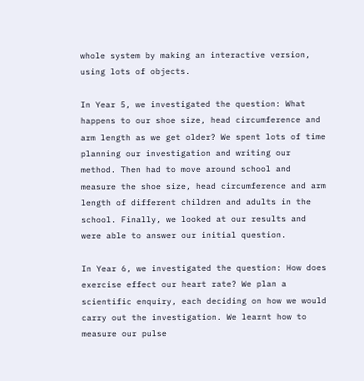whole system by making an interactive version, using lots of objects.

In Year 5, we investigated the question: What happens to our shoe size, head circumference and arm length as we get older? We spent lots of time planning our investigation and writing our method. Then had to move around school and measure the shoe size, head circumference and arm length of different children and adults in the school. Finally, we looked at our results and were able to answer our initial question.

In Year 6, we investigated the question: How does exercise effect our heart rate? We plan a scientific enquiry, each deciding on how we would carry out the investigation. We learnt how to measure our pulse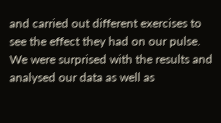and carried out different exercises to see the effect they had on our pulse. We were surprised with the results and analysed our data as well as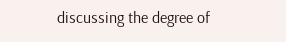discussing the degree of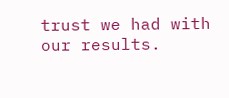trust we had with our results.